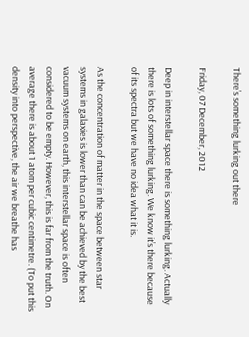There’s something lurking out there

Friday, 07 December, 2012

Deep in interstellar space there is something lurking. Actually there is lots of something lurking. We know it’s there because of its spectra but we have no idea what it is.

As the concentration of matter in the space between star systems in galaxies is lower than can be achieved by the best vacuum systems on earth, this interstellar space is often considered to be empty. However, this is far from the truth. On average there is about 1 atom per cubic centimetre. (To put this density into perspective, the air we breathe has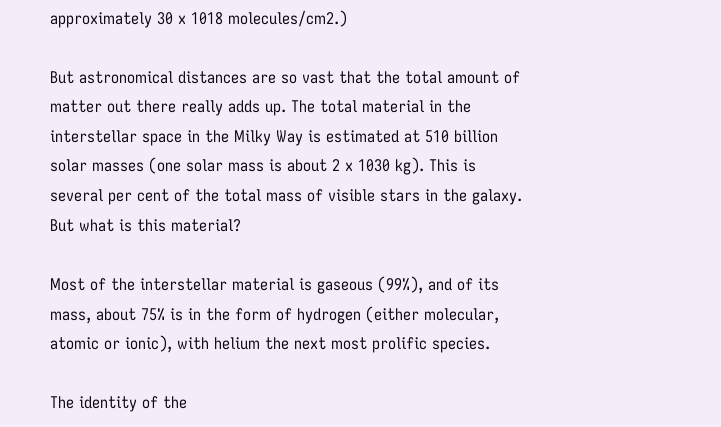approximately 30 x 1018 molecules/cm2.)

But astronomical distances are so vast that the total amount of matter out there really adds up. The total material in the interstellar space in the Milky Way is estimated at 510 billion solar masses (one solar mass is about 2 x 1030 kg). This is several per cent of the total mass of visible stars in the galaxy. But what is this material?

Most of the interstellar material is gaseous (99%), and of its mass, about 75% is in the form of hydrogen (either molecular, atomic or ionic), with helium the next most prolific species.

The identity of the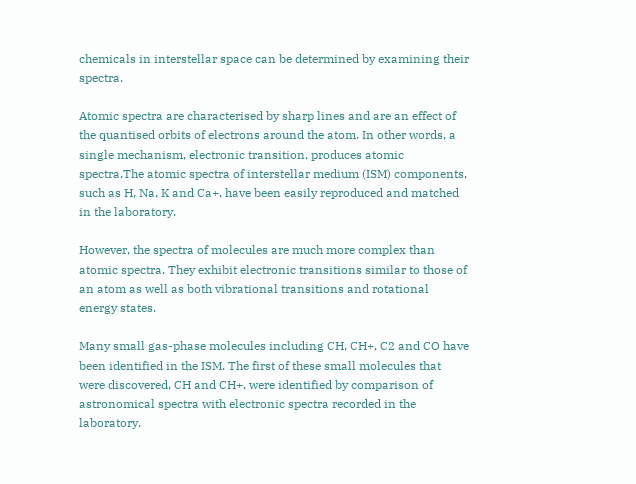chemicals in interstellar space can be determined by examining their spectra.

Atomic spectra are characterised by sharp lines and are an effect of the quantised orbits of electrons around the atom. In other words, a single mechanism, electronic transition, produces atomic spectra.The atomic spectra of interstellar medium (ISM) components, such as H, Na, K and Ca+, have been easily reproduced and matched in the laboratory.

However, the spectra of molecules are much more complex than atomic spectra. They exhibit electronic transitions similar to those of an atom as well as both vibrational transitions and rotational energy states.

Many small gas-phase molecules including CH, CH+, C2 and CO have been identified in the ISM. The first of these small molecules that were discovered, CH and CH+, were identified by comparison of astronomical spectra with electronic spectra recorded in the laboratory.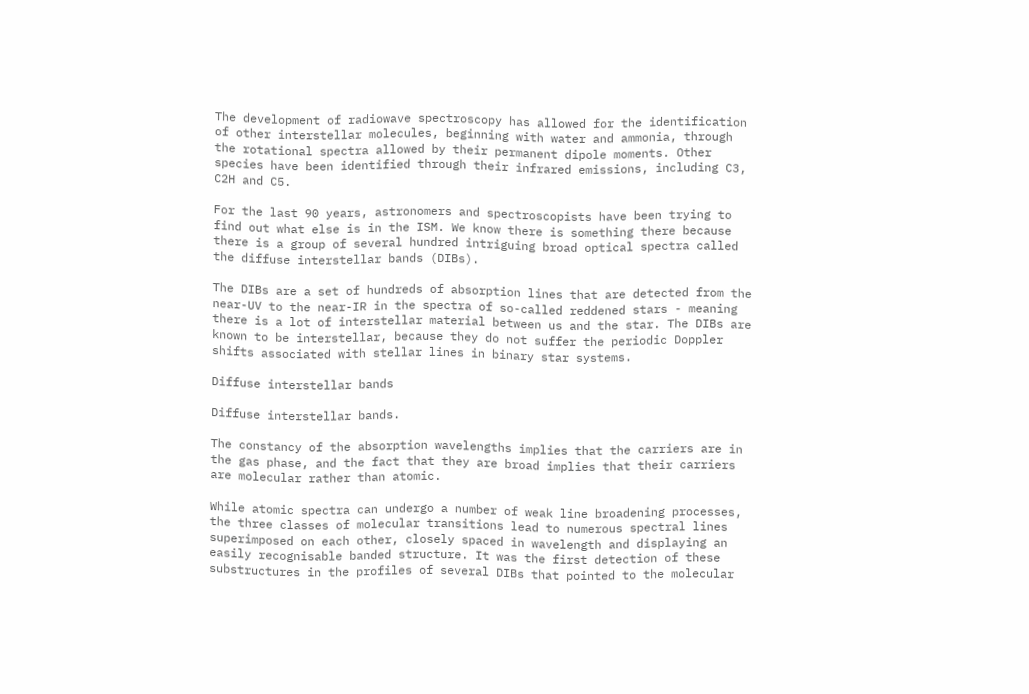The development of radiowave spectroscopy has allowed for the identification of other interstellar molecules, beginning with water and ammonia, through the rotational spectra allowed by their permanent dipole moments. Other species have been identified through their infrared emissions, including C3, C2H and C5.

For the last 90 years, astronomers and spectroscopists have been trying to find out what else is in the ISM. We know there is something there because there is a group of several hundred intriguing broad optical spectra called the diffuse interstellar bands (DIBs).

The DIBs are a set of hundreds of absorption lines that are detected from the near-UV to the near-IR in the spectra of so-called reddened stars - meaning there is a lot of interstellar material between us and the star. The DIBs are known to be interstellar, because they do not suffer the periodic Doppler shifts associated with stellar lines in binary star systems.

Diffuse interstellar bands

Diffuse interstellar bands.

The constancy of the absorption wavelengths implies that the carriers are in the gas phase, and the fact that they are broad implies that their carriers are molecular rather than atomic.

While atomic spectra can undergo a number of weak line broadening processes, the three classes of molecular transitions lead to numerous spectral lines superimposed on each other, closely spaced in wavelength and displaying an easily recognisable banded structure. It was the first detection of these substructures in the profiles of several DIBs that pointed to the molecular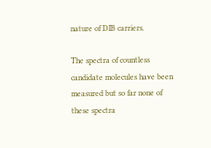nature of DIB carriers.

The spectra of countless candidate molecules have been measured but so far none of these spectra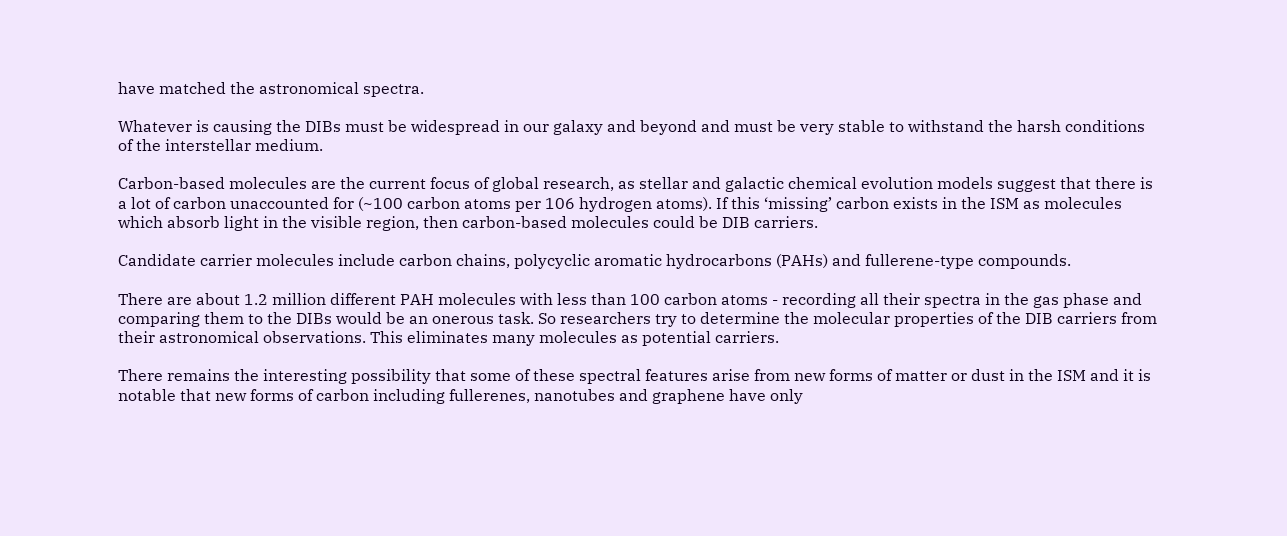have matched the astronomical spectra.

Whatever is causing the DIBs must be widespread in our galaxy and beyond and must be very stable to withstand the harsh conditions of the interstellar medium.

Carbon-based molecules are the current focus of global research, as stellar and galactic chemical evolution models suggest that there is a lot of carbon unaccounted for (~100 carbon atoms per 106 hydrogen atoms). If this ‘missing’ carbon exists in the ISM as molecules which absorb light in the visible region, then carbon-based molecules could be DIB carriers.

Candidate carrier molecules include carbon chains, polycyclic aromatic hydrocarbons (PAHs) and fullerene-type compounds.

There are about 1.2 million different PAH molecules with less than 100 carbon atoms - recording all their spectra in the gas phase and comparing them to the DIBs would be an onerous task. So researchers try to determine the molecular properties of the DIB carriers from their astronomical observations. This eliminates many molecules as potential carriers.

There remains the interesting possibility that some of these spectral features arise from new forms of matter or dust in the ISM and it is notable that new forms of carbon including fullerenes, nanotubes and graphene have only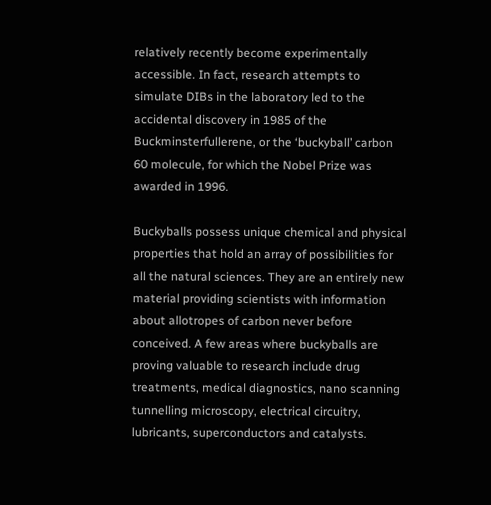relatively recently become experimentally accessible. In fact, research attempts to simulate DIBs in the laboratory led to the accidental discovery in 1985 of the Buckminsterfullerene, or the ‘buckyball’ carbon 60 molecule, for which the Nobel Prize was awarded in 1996.

Buckyballs possess unique chemical and physical properties that hold an array of possibilities for all the natural sciences. They are an entirely new material providing scientists with information about allotropes of carbon never before conceived. A few areas where buckyballs are proving valuable to research include drug treatments, medical diagnostics, nano scanning tunnelling microscopy, electrical circuitry, lubricants, superconductors and catalysts.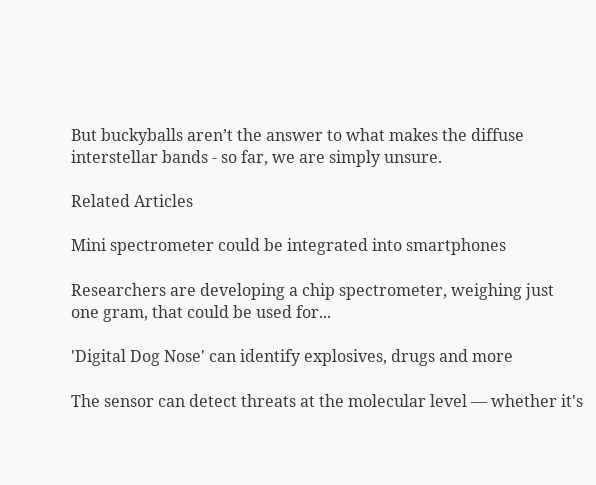But buckyballs aren’t the answer to what makes the diffuse interstellar bands - so far, we are simply unsure.

Related Articles

Mini spectrometer could be integrated into smartphones

Researchers are developing a chip spectrometer, weighing just one gram, that could be used for...

'Digital Dog Nose' can identify explosives, drugs and more

The sensor can detect threats at the molecular level — whether it's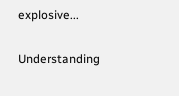explosive...

Understanding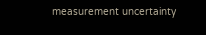measurement uncertainty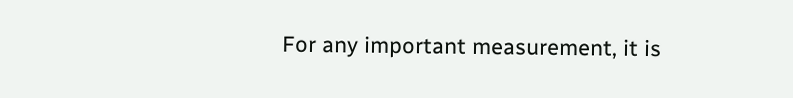For any important measurement, it is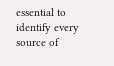essential to identify every source of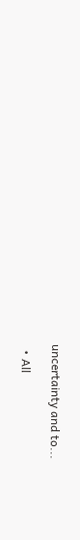uncertainty and to...

  • All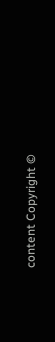content Copyright ©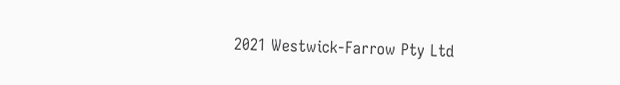2021 Westwick-Farrow Pty Ltd